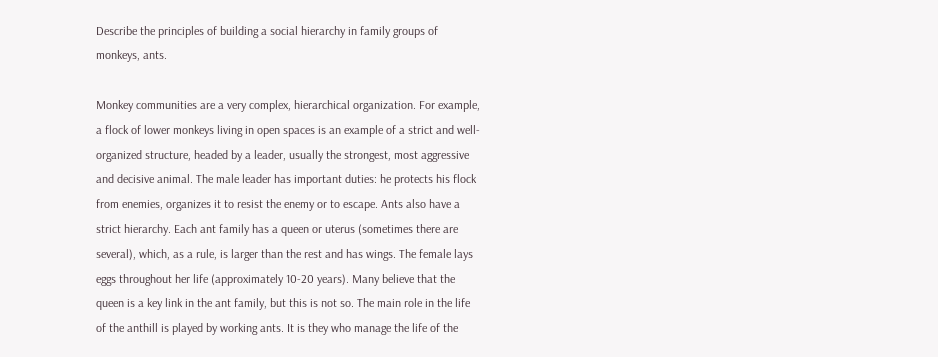Describe the principles of building a social hierarchy in family groups of monkeys, ants.

Monkey communities are a very complex, hierarchical organization. For example, a flock of lower monkeys living in open spaces is an example of a strict and well-organized structure, headed by a leader, usually the strongest, most aggressive and decisive animal. The male leader has important duties: he protects his flock from enemies, organizes it to resist the enemy or to escape. Ants also have a strict hierarchy. Each ant family has a queen or uterus (sometimes there are several), which, as a rule, is larger than the rest and has wings. The female lays eggs throughout her life (approximately 10-20 years). Many believe that the queen is a key link in the ant family, but this is not so. The main role in the life of the anthill is played by working ants. It is they who manage the life of the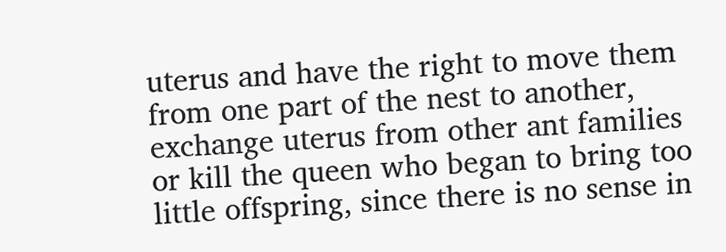uterus and have the right to move them from one part of the nest to another, exchange uterus from other ant families or kill the queen who began to bring too little offspring, since there is no sense in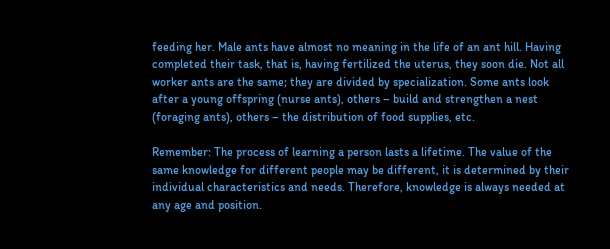feeding her. Male ants have almost no meaning in the life of an ant hill. Having completed their task, that is, having fertilized the uterus, they soon die. Not all worker ants are the same; they are divided by specialization. Some ants look after a young offspring (nurse ants), others – build and strengthen a nest (foraging ants), others – the distribution of food supplies, etc.

Remember: The process of learning a person lasts a lifetime. The value of the same knowledge for different people may be different, it is determined by their individual characteristics and needs. Therefore, knowledge is always needed at any age and position.